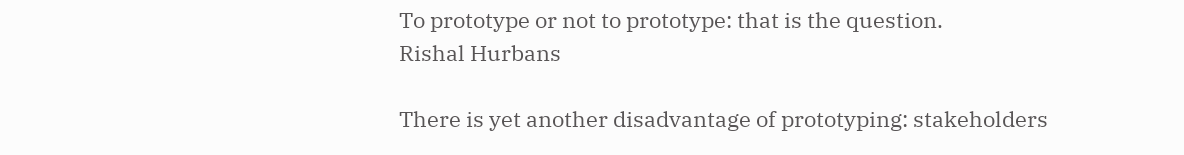To prototype or not to prototype: that is the question.
Rishal Hurbans

There is yet another disadvantage of prototyping: stakeholders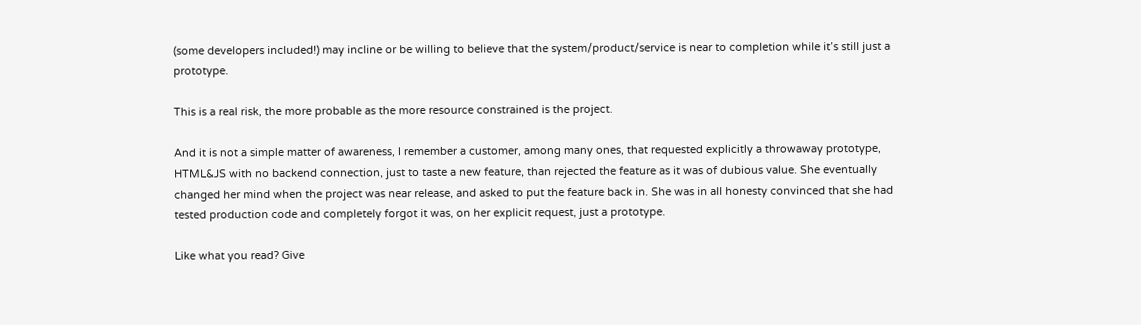(some developers included!) may incline or be willing to believe that the system/product/service is near to completion while it’s still just a prototype.

This is a real risk, the more probable as the more resource constrained is the project.

And it is not a simple matter of awareness, I remember a customer, among many ones, that requested explicitly a throwaway prototype, HTML&JS with no backend connection, just to taste a new feature, than rejected the feature as it was of dubious value. She eventually changed her mind when the project was near release, and asked to put the feature back in. She was in all honesty convinced that she had tested production code and completely forgot it was, on her explicit request, just a prototype.

Like what you read? Give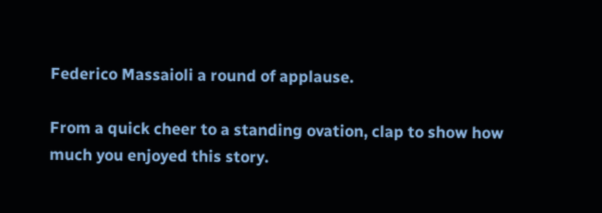Federico Massaioli a round of applause.

From a quick cheer to a standing ovation, clap to show how much you enjoyed this story.